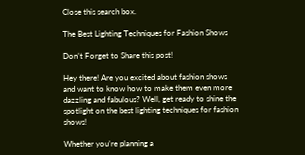Close this search box.

The Best Lighting Techniques for Fashion Shows

Don’t Forget to Share this post!

Hey there! Are you excited about fashion shows and want to know how to make them even more dazzling and fabulous? Well, get ready to shine the spotlight on the best lighting techniques for fashion shows!

Whether you’re planning a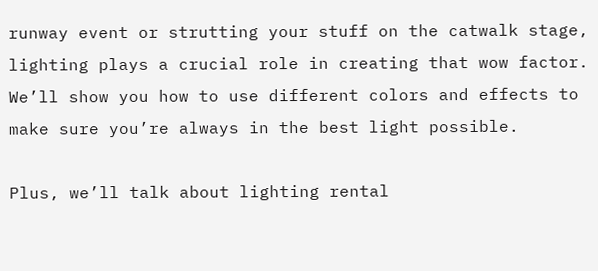runway event or strutting your stuff on the catwalk stage, lighting plays a crucial role in creating that wow factor. We’ll show you how to use different colors and effects to make sure you’re always in the best light possible.

Plus, we’ll talk about lighting rental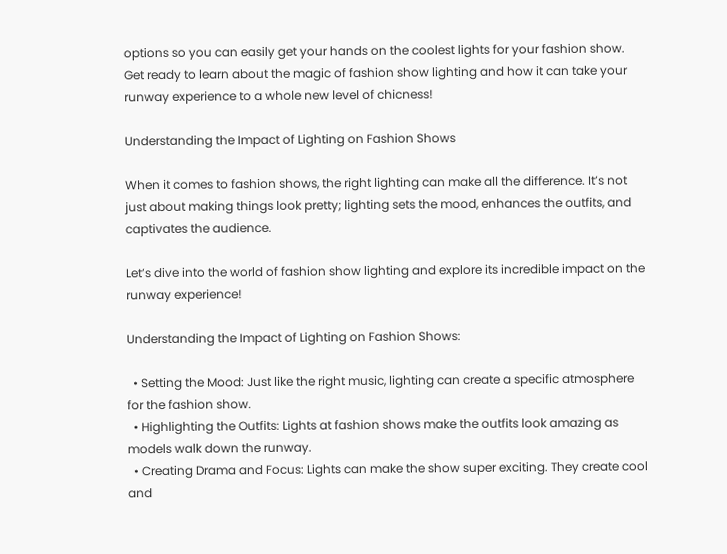options so you can easily get your hands on the coolest lights for your fashion show. Get ready to learn about the magic of fashion show lighting and how it can take your runway experience to a whole new level of chicness!

Understanding the Impact of Lighting on Fashion Shows

When it comes to fashion shows, the right lighting can make all the difference. It’s not just about making things look pretty; lighting sets the mood, enhances the outfits, and captivates the audience.

Let’s dive into the world of fashion show lighting and explore its incredible impact on the runway experience!

Understanding the Impact of Lighting on Fashion Shows:

  • Setting the Mood: Just like the right music, lighting can create a specific atmosphere for the fashion show.
  • Highlighting the Outfits: Lights at fashion shows make the outfits look amazing as models walk down the runway.
  • Creating Drama and Focus: Lights can make the show super exciting. They create cool and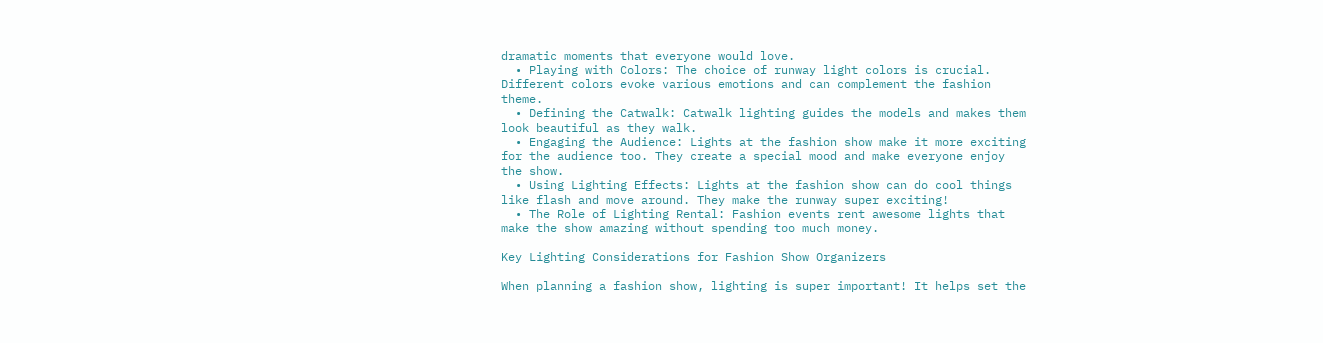dramatic moments that everyone would love.
  • Playing with Colors: The choice of runway light colors is crucial. Different colors evoke various emotions and can complement the fashion theme.
  • Defining the Catwalk: Catwalk lighting guides the models and makes them look beautiful as they walk.
  • Engaging the Audience: Lights at the fashion show make it more exciting for the audience too. They create a special mood and make everyone enjoy the show.
  • Using Lighting Effects: Lights at the fashion show can do cool things like flash and move around. They make the runway super exciting!
  • The Role of Lighting Rental: Fashion events rent awesome lights that make the show amazing without spending too much money.

Key Lighting Considerations for Fashion Show Organizers

When planning a fashion show, lighting is super important! It helps set the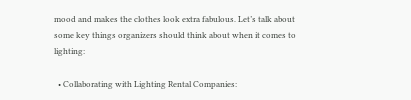mood and makes the clothes look extra fabulous. Let’s talk about some key things organizers should think about when it comes to lighting:

  • Collaborating with Lighting Rental Companies: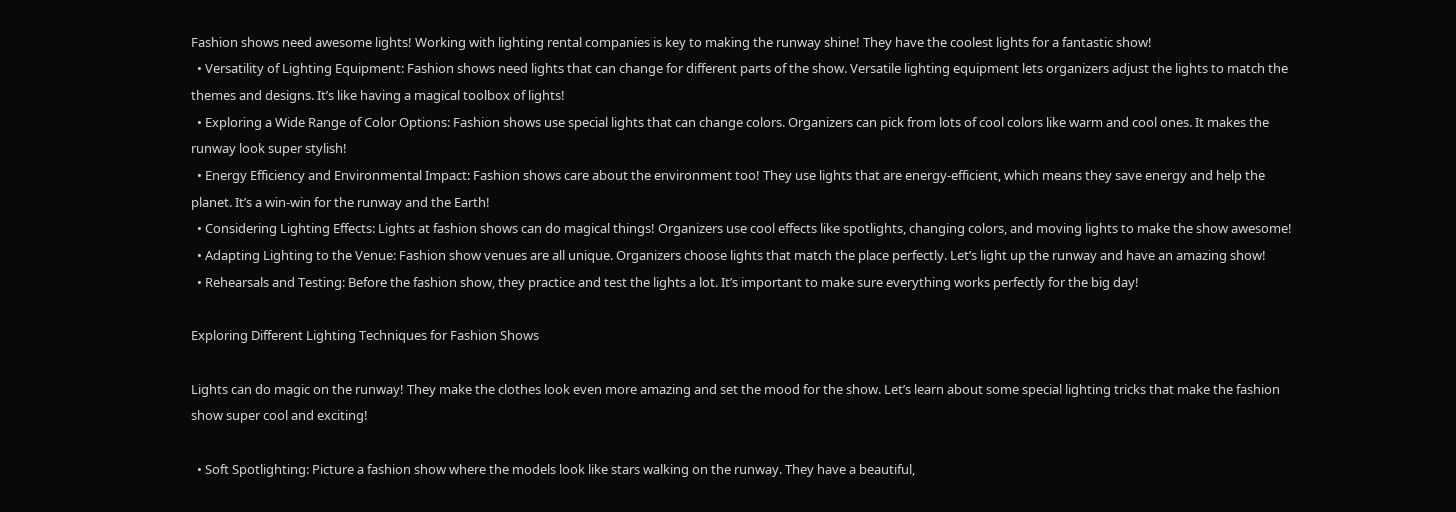Fashion shows need awesome lights! Working with lighting rental companies is key to making the runway shine! They have the coolest lights for a fantastic show!
  • Versatility of Lighting Equipment: Fashion shows need lights that can change for different parts of the show. Versatile lighting equipment lets organizers adjust the lights to match the themes and designs. It’s like having a magical toolbox of lights!
  • Exploring a Wide Range of Color Options: Fashion shows use special lights that can change colors. Organizers can pick from lots of cool colors like warm and cool ones. It makes the runway look super stylish!
  • Energy Efficiency and Environmental Impact: Fashion shows care about the environment too! They use lights that are energy-efficient, which means they save energy and help the planet. It’s a win-win for the runway and the Earth!
  • Considering Lighting Effects: Lights at fashion shows can do magical things! Organizers use cool effects like spotlights, changing colors, and moving lights to make the show awesome!
  • Adapting Lighting to the Venue: Fashion show venues are all unique. Organizers choose lights that match the place perfectly. Let’s light up the runway and have an amazing show!
  • Rehearsals and Testing: Before the fashion show, they practice and test the lights a lot. It’s important to make sure everything works perfectly for the big day!

Exploring Different Lighting Techniques for Fashion Shows

Lights can do magic on the runway! They make the clothes look even more amazing and set the mood for the show. Let’s learn about some special lighting tricks that make the fashion show super cool and exciting!

  • Soft Spotlighting: Picture a fashion show where the models look like stars walking on the runway. They have a beautiful,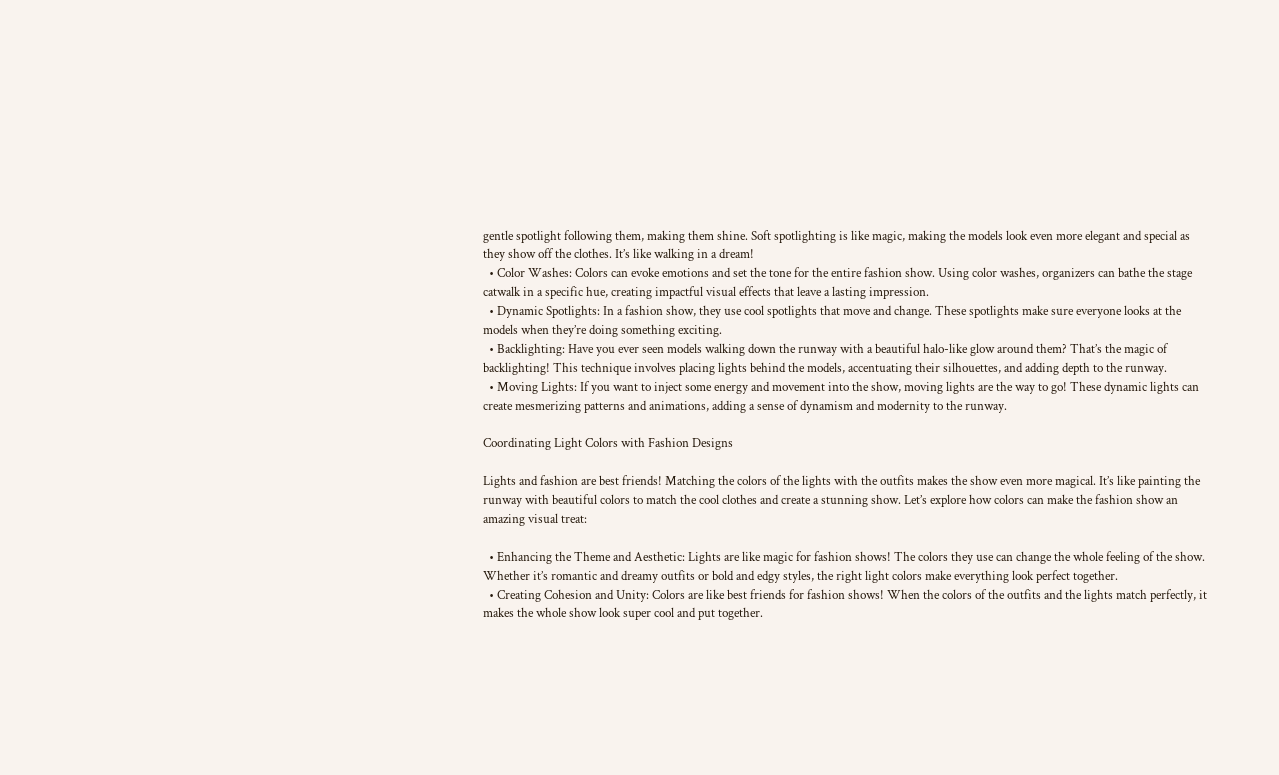gentle spotlight following them, making them shine. Soft spotlighting is like magic, making the models look even more elegant and special as they show off the clothes. It’s like walking in a dream!
  • Color Washes: Colors can evoke emotions and set the tone for the entire fashion show. Using color washes, organizers can bathe the stage catwalk in a specific hue, creating impactful visual effects that leave a lasting impression.
  • Dynamic Spotlights: In a fashion show, they use cool spotlights that move and change. These spotlights make sure everyone looks at the models when they’re doing something exciting.
  • Backlighting: Have you ever seen models walking down the runway with a beautiful halo-like glow around them? That’s the magic of backlighting! This technique involves placing lights behind the models, accentuating their silhouettes, and adding depth to the runway.
  • Moving Lights: If you want to inject some energy and movement into the show, moving lights are the way to go! These dynamic lights can create mesmerizing patterns and animations, adding a sense of dynamism and modernity to the runway.

Coordinating Light Colors with Fashion Designs

Lights and fashion are best friends! Matching the colors of the lights with the outfits makes the show even more magical. It’s like painting the runway with beautiful colors to match the cool clothes and create a stunning show. Let’s explore how colors can make the fashion show an amazing visual treat:

  • Enhancing the Theme and Aesthetic: Lights are like magic for fashion shows! The colors they use can change the whole feeling of the show. Whether it’s romantic and dreamy outfits or bold and edgy styles, the right light colors make everything look perfect together.
  • Creating Cohesion and Unity: Colors are like best friends for fashion shows! When the colors of the outfits and the lights match perfectly, it makes the whole show look super cool and put together.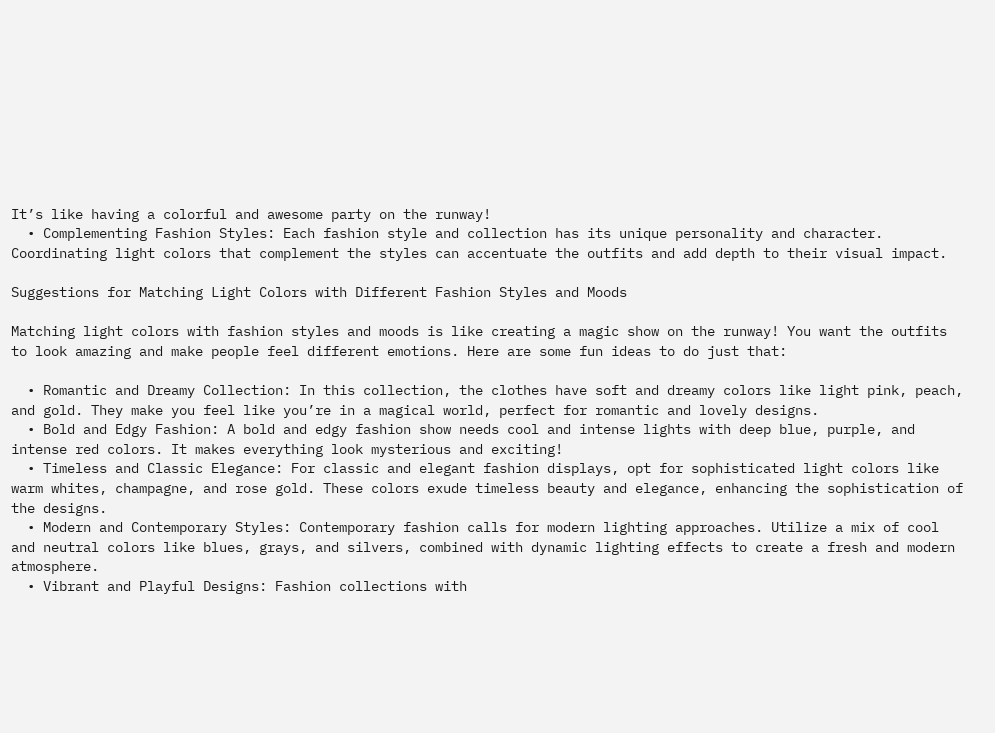It’s like having a colorful and awesome party on the runway!
  • Complementing Fashion Styles: Each fashion style and collection has its unique personality and character. Coordinating light colors that complement the styles can accentuate the outfits and add depth to their visual impact.

Suggestions for Matching Light Colors with Different Fashion Styles and Moods

Matching light colors with fashion styles and moods is like creating a magic show on the runway! You want the outfits to look amazing and make people feel different emotions. Here are some fun ideas to do just that:

  • Romantic and Dreamy Collection: In this collection, the clothes have soft and dreamy colors like light pink, peach, and gold. They make you feel like you’re in a magical world, perfect for romantic and lovely designs.
  • Bold and Edgy Fashion: A bold and edgy fashion show needs cool and intense lights with deep blue, purple, and intense red colors. It makes everything look mysterious and exciting!
  • Timeless and Classic Elegance: For classic and elegant fashion displays, opt for sophisticated light colors like warm whites, champagne, and rose gold. These colors exude timeless beauty and elegance, enhancing the sophistication of the designs.
  • Modern and Contemporary Styles: Contemporary fashion calls for modern lighting approaches. Utilize a mix of cool and neutral colors like blues, grays, and silvers, combined with dynamic lighting effects to create a fresh and modern atmosphere.
  • Vibrant and Playful Designs: Fashion collections with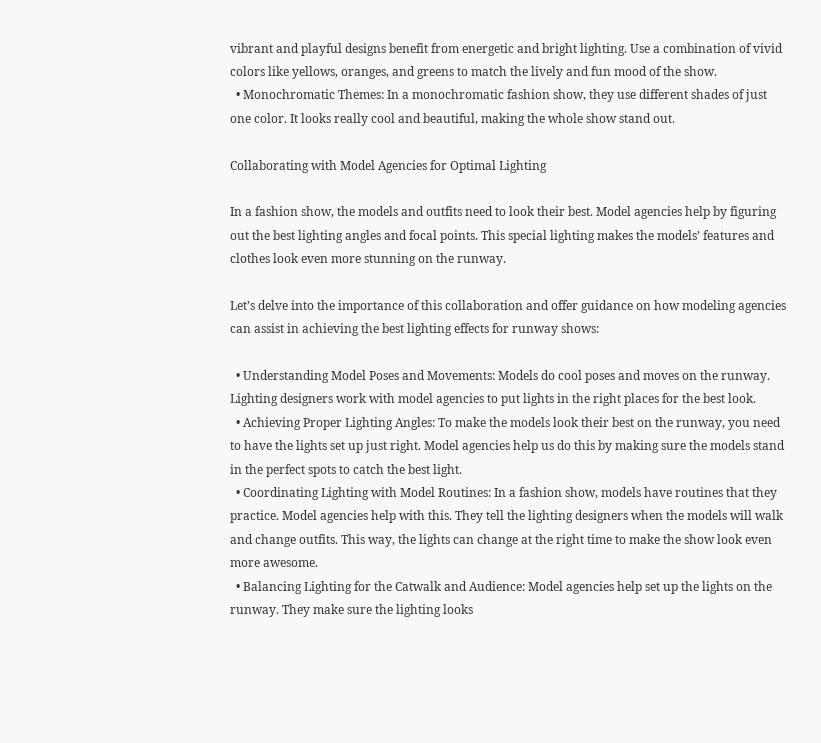vibrant and playful designs benefit from energetic and bright lighting. Use a combination of vivid colors like yellows, oranges, and greens to match the lively and fun mood of the show.
  • Monochromatic Themes: In a monochromatic fashion show, they use different shades of just one color. It looks really cool and beautiful, making the whole show stand out.

Collaborating with Model Agencies for Optimal Lighting

In a fashion show, the models and outfits need to look their best. Model agencies help by figuring out the best lighting angles and focal points. This special lighting makes the models’ features and clothes look even more stunning on the runway.

Let’s delve into the importance of this collaboration and offer guidance on how modeling agencies can assist in achieving the best lighting effects for runway shows:

  • Understanding Model Poses and Movements: Models do cool poses and moves on the runway. Lighting designers work with model agencies to put lights in the right places for the best look.
  • Achieving Proper Lighting Angles: To make the models look their best on the runway, you need to have the lights set up just right. Model agencies help us do this by making sure the models stand in the perfect spots to catch the best light.
  • Coordinating Lighting with Model Routines: In a fashion show, models have routines that they practice. Model agencies help with this. They tell the lighting designers when the models will walk and change outfits. This way, the lights can change at the right time to make the show look even more awesome.
  • Balancing Lighting for the Catwalk and Audience: Model agencies help set up the lights on the runway. They make sure the lighting looks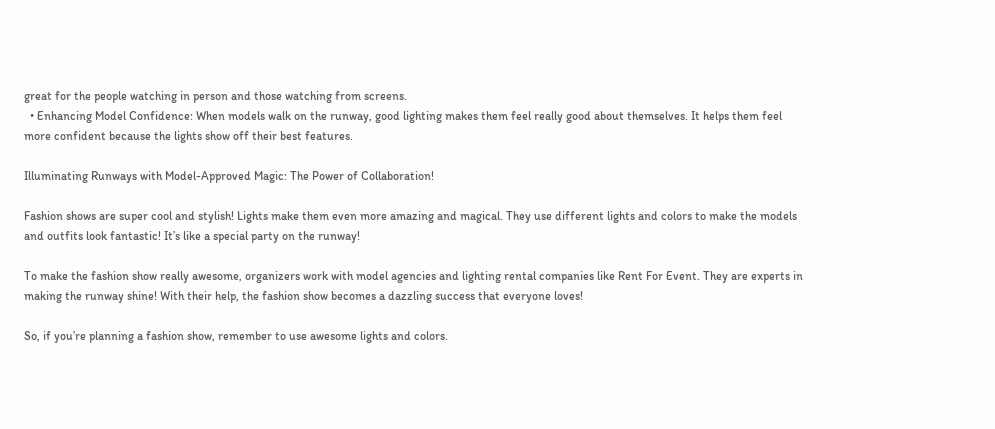great for the people watching in person and those watching from screens.
  • Enhancing Model Confidence: When models walk on the runway, good lighting makes them feel really good about themselves. It helps them feel more confident because the lights show off their best features.

Illuminating Runways with Model-Approved Magic: The Power of Collaboration!

Fashion shows are super cool and stylish! Lights make them even more amazing and magical. They use different lights and colors to make the models and outfits look fantastic! It’s like a special party on the runway!

To make the fashion show really awesome, organizers work with model agencies and lighting rental companies like Rent For Event. They are experts in making the runway shine! With their help, the fashion show becomes a dazzling success that everyone loves!

So, if you’re planning a fashion show, remember to use awesome lights and colors.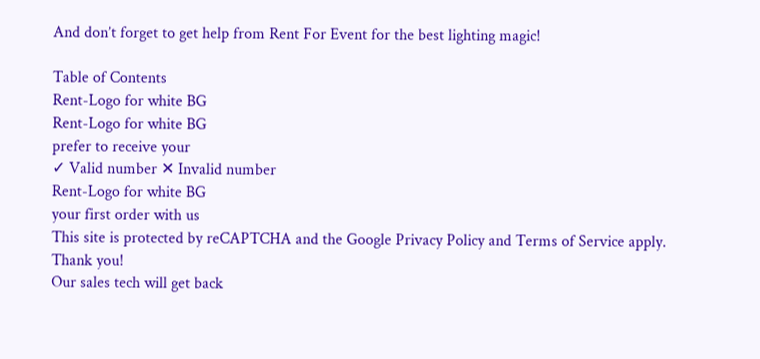And don’t forget to get help from Rent For Event for the best lighting magic!

Table of Contents
Rent-Logo for white BG
Rent-Logo for white BG
prefer to receive your
✓ Valid number ✕ Invalid number
Rent-Logo for white BG
your first order with us
This site is protected by reCAPTCHA and the Google Privacy Policy and Terms of Service apply.
Thank you!
Our sales tech will get back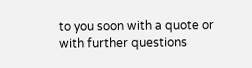to you soon with a quote or with further questions